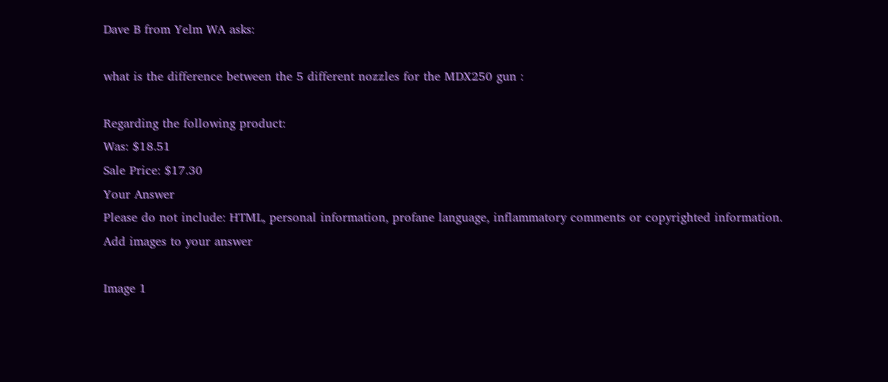Dave B from Yelm WA asks:

what is the difference between the 5 different nozzles for the MDX250 gun :

Regarding the following product:
Was: $18.51
Sale Price: $17.30
Your Answer
Please do not include: HTML, personal information, profane language, inflammatory comments or copyrighted information.
Add images to your answer

Image 1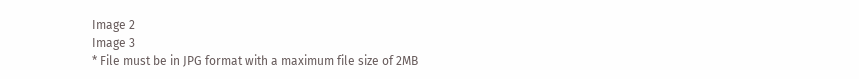Image 2
Image 3
* File must be in JPG format with a maximum file size of 2MB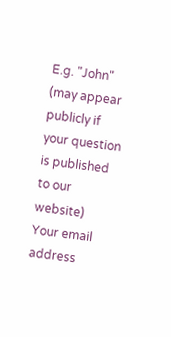E.g. "John" (may appear publicly if your question is published to our website)
Your email address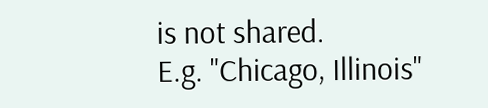is not shared.
E.g. "Chicago, Illinois"